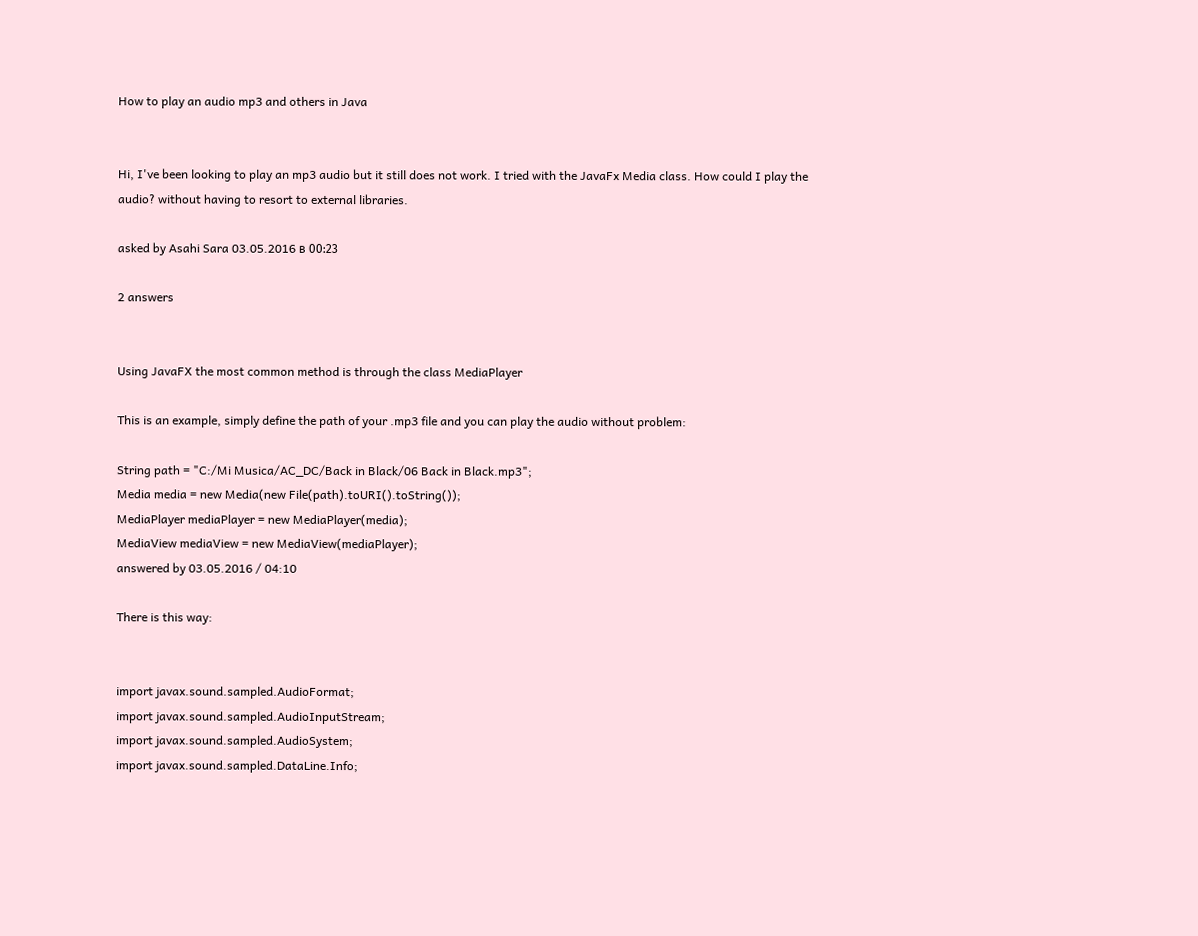How to play an audio mp3 and others in Java


Hi, I've been looking to play an mp3 audio but it still does not work. I tried with the JavaFx Media class. How could I play the audio? without having to resort to external libraries.

asked by Asahi Sara 03.05.2016 в 00:23

2 answers


Using JavaFX the most common method is through the class MediaPlayer

This is an example, simply define the path of your .mp3 file and you can play the audio without problem:

String path = "C:/Mi Musica/AC_DC/Back in Black/06 Back in Black.mp3";
Media media = new Media(new File(path).toURI().toString());
MediaPlayer mediaPlayer = new MediaPlayer(media);
MediaView mediaView = new MediaView(mediaPlayer);
answered by 03.05.2016 / 04:10

There is this way:


import javax.sound.sampled.AudioFormat;
import javax.sound.sampled.AudioInputStream;
import javax.sound.sampled.AudioSystem;
import javax.sound.sampled.DataLine.Info;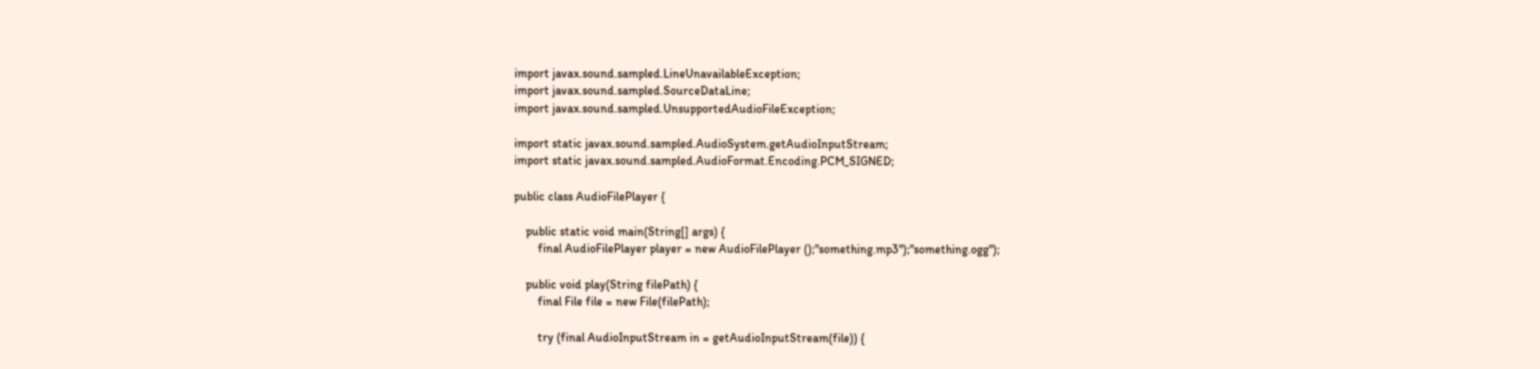import javax.sound.sampled.LineUnavailableException;
import javax.sound.sampled.SourceDataLine;
import javax.sound.sampled.UnsupportedAudioFileException;

import static javax.sound.sampled.AudioSystem.getAudioInputStream;
import static javax.sound.sampled.AudioFormat.Encoding.PCM_SIGNED;

public class AudioFilePlayer {

    public static void main(String[] args) {
        final AudioFilePlayer player = new AudioFilePlayer ();"something.mp3");"something.ogg");

    public void play(String filePath) {
        final File file = new File(filePath);

        try (final AudioInputStream in = getAudioInputStream(file)) {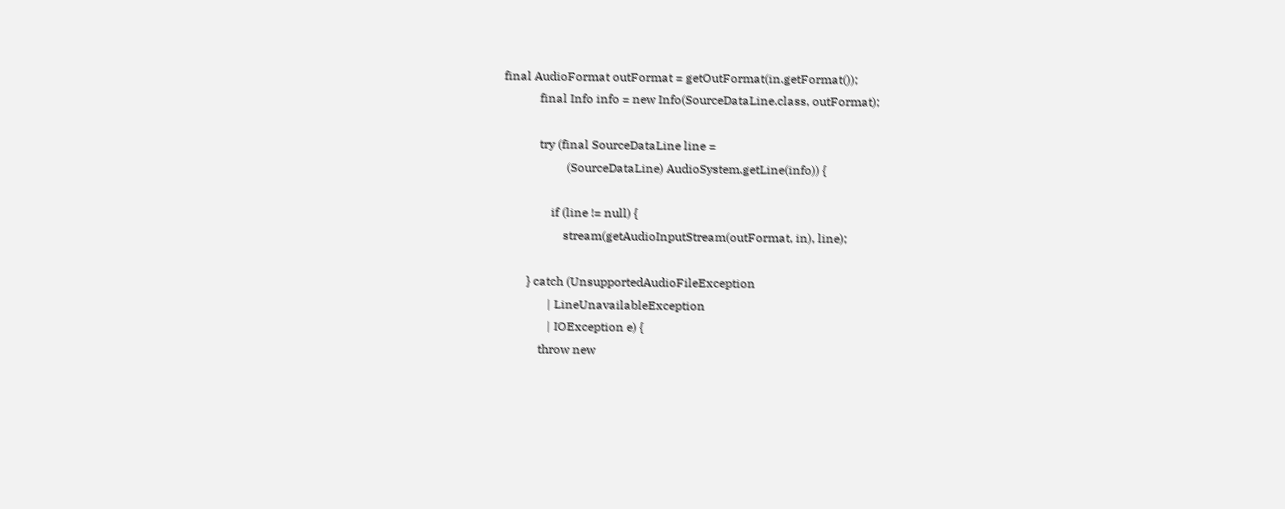final AudioFormat outFormat = getOutFormat(in.getFormat());
            final Info info = new Info(SourceDataLine.class, outFormat);

            try (final SourceDataLine line =
                     (SourceDataLine) AudioSystem.getLine(info)) {

                if (line != null) {
                    stream(getAudioInputStream(outFormat, in), line);

        } catch (UnsupportedAudioFileException
               | LineUnavailableException
               | IOException e) {
            throw new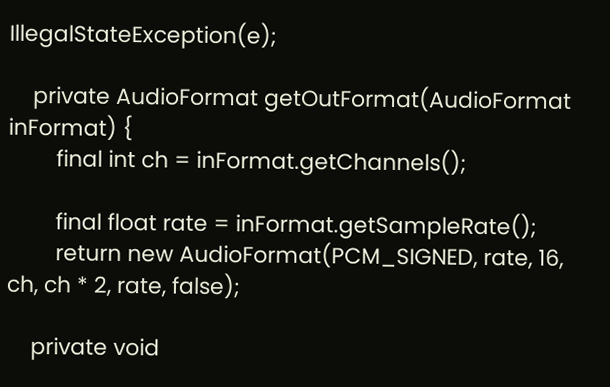IllegalStateException(e);

    private AudioFormat getOutFormat(AudioFormat inFormat) {
        final int ch = inFormat.getChannels();

        final float rate = inFormat.getSampleRate();
        return new AudioFormat(PCM_SIGNED, rate, 16, ch, ch * 2, rate, false);

    private void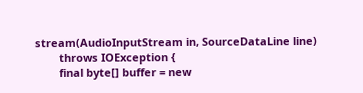stream(AudioInputStream in, SourceDataLine line)
        throws IOException {
        final byte[] buffer = new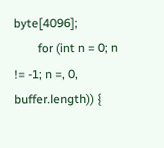byte[4096];
        for (int n = 0; n != -1; n =, 0, buffer.length)) {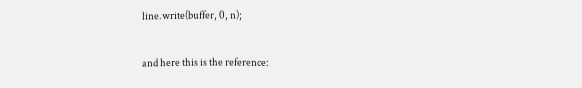line.write(buffer, 0, n);

and here this is the reference: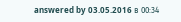answered by 03.05.2016 в 00:34